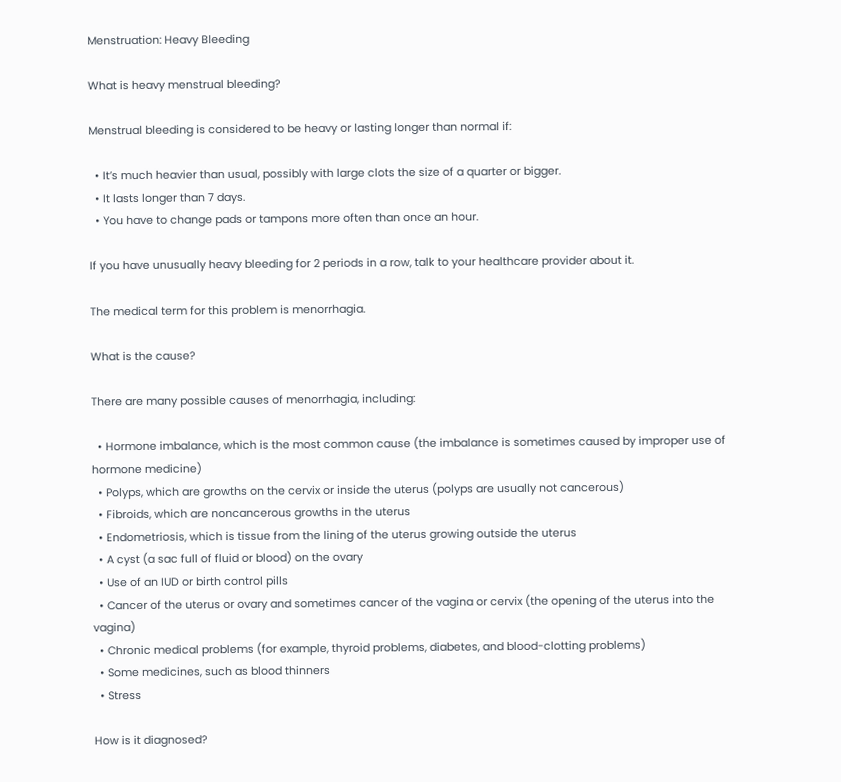Menstruation: Heavy Bleeding

What is heavy menstrual bleeding?

Menstrual bleeding is considered to be heavy or lasting longer than normal if:

  • It’s much heavier than usual, possibly with large clots the size of a quarter or bigger.
  • It lasts longer than 7 days.
  • You have to change pads or tampons more often than once an hour.

If you have unusually heavy bleeding for 2 periods in a row, talk to your healthcare provider about it.

The medical term for this problem is menorrhagia.

What is the cause?

There are many possible causes of menorrhagia, including:

  • Hormone imbalance, which is the most common cause (the imbalance is sometimes caused by improper use of hormone medicine)
  • Polyps, which are growths on the cervix or inside the uterus (polyps are usually not cancerous)
  • Fibroids, which are noncancerous growths in the uterus
  • Endometriosis, which is tissue from the lining of the uterus growing outside the uterus
  • A cyst (a sac full of fluid or blood) on the ovary
  • Use of an IUD or birth control pills
  • Cancer of the uterus or ovary and sometimes cancer of the vagina or cervix (the opening of the uterus into the vagina)
  • Chronic medical problems (for example, thyroid problems, diabetes, and blood-clotting problems)
  • Some medicines, such as blood thinners
  • Stress

How is it diagnosed?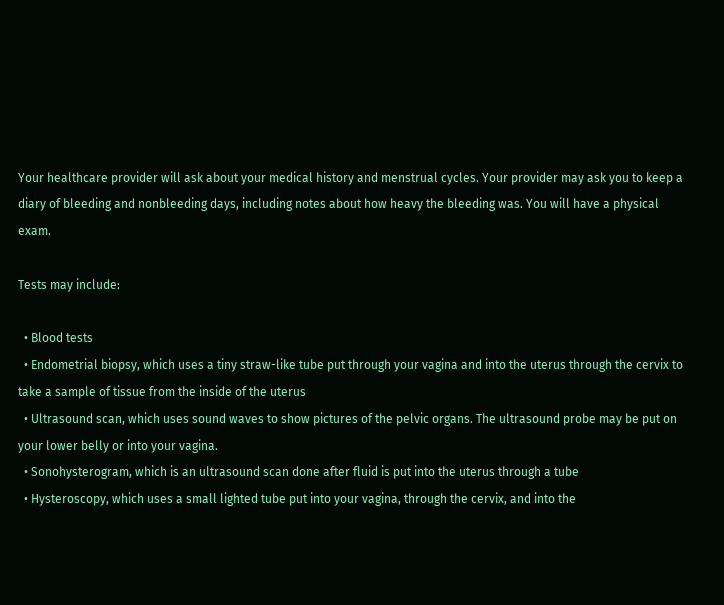Your healthcare provider will ask about your medical history and menstrual cycles. Your provider may ask you to keep a diary of bleeding and nonbleeding days, including notes about how heavy the bleeding was. You will have a physical exam.

Tests may include:

  • Blood tests
  • Endometrial biopsy, which uses a tiny straw-like tube put through your vagina and into the uterus through the cervix to take a sample of tissue from the inside of the uterus
  • Ultrasound scan, which uses sound waves to show pictures of the pelvic organs. The ultrasound probe may be put on your lower belly or into your vagina.
  • Sonohysterogram, which is an ultrasound scan done after fluid is put into the uterus through a tube
  • Hysteroscopy, which uses a small lighted tube put into your vagina, through the cervix, and into the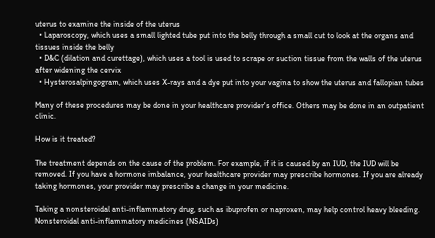uterus to examine the inside of the uterus
  • Laparoscopy, which uses a small lighted tube put into the belly through a small cut to look at the organs and tissues inside the belly
  • D&C (dilation and curettage), which uses a tool is used to scrape or suction tissue from the walls of the uterus after widening the cervix
  • Hysterosalpingogram, which uses X-rays and a dye put into your vagina to show the uterus and fallopian tubes

Many of these procedures may be done in your healthcare provider's office. Others may be done in an outpatient clinic.

How is it treated?

The treatment depends on the cause of the problem. For example, if it is caused by an IUD, the IUD will be removed. If you have a hormone imbalance, your healthcare provider may prescribe hormones. If you are already taking hormones, your provider may prescribe a change in your medicine.

Taking a nonsteroidal anti-inflammatory drug, such as ibuprofen or naproxen, may help control heavy bleeding. Nonsteroidal anti-inflammatory medicines (NSAIDs)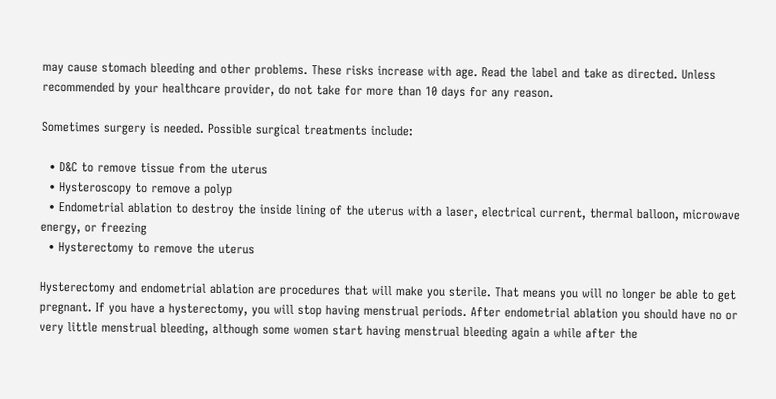may cause stomach bleeding and other problems. These risks increase with age. Read the label and take as directed. Unless recommended by your healthcare provider, do not take for more than 10 days for any reason.

Sometimes surgery is needed. Possible surgical treatments include:

  • D&C to remove tissue from the uterus
  • Hysteroscopy to remove a polyp
  • Endometrial ablation to destroy the inside lining of the uterus with a laser, electrical current, thermal balloon, microwave energy, or freezing
  • Hysterectomy to remove the uterus

Hysterectomy and endometrial ablation are procedures that will make you sterile. That means you will no longer be able to get pregnant. If you have a hysterectomy, you will stop having menstrual periods. After endometrial ablation you should have no or very little menstrual bleeding, although some women start having menstrual bleeding again a while after the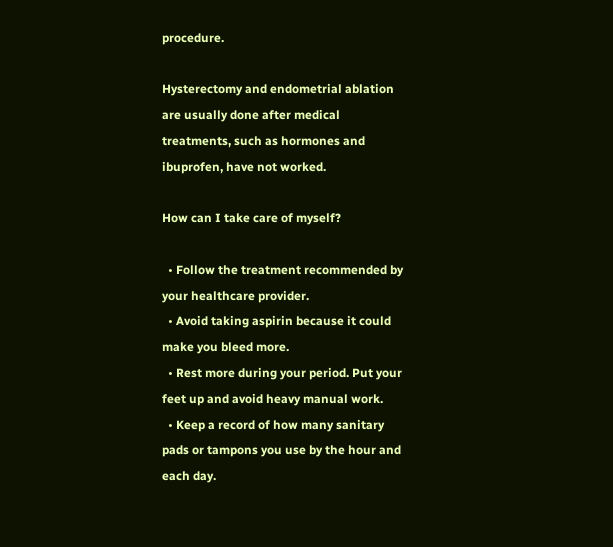procedure.

Hysterectomy and endometrial ablation are usually done after medical treatments, such as hormones and ibuprofen, have not worked.

How can I take care of myself?

  • Follow the treatment recommended by your healthcare provider.
  • Avoid taking aspirin because it could make you bleed more.
  • Rest more during your period. Put your feet up and avoid heavy manual work.
  • Keep a record of how many sanitary pads or tampons you use by the hour and each day.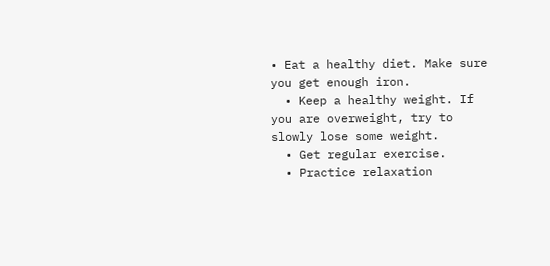• Eat a healthy diet. Make sure you get enough iron.
  • Keep a healthy weight. If you are overweight, try to slowly lose some weight.
  • Get regular exercise.
  • Practice relaxation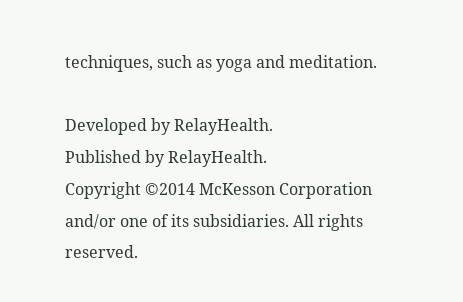techniques, such as yoga and meditation.

Developed by RelayHealth.
Published by RelayHealth.
Copyright ©2014 McKesson Corporation and/or one of its subsidiaries. All rights reserved.